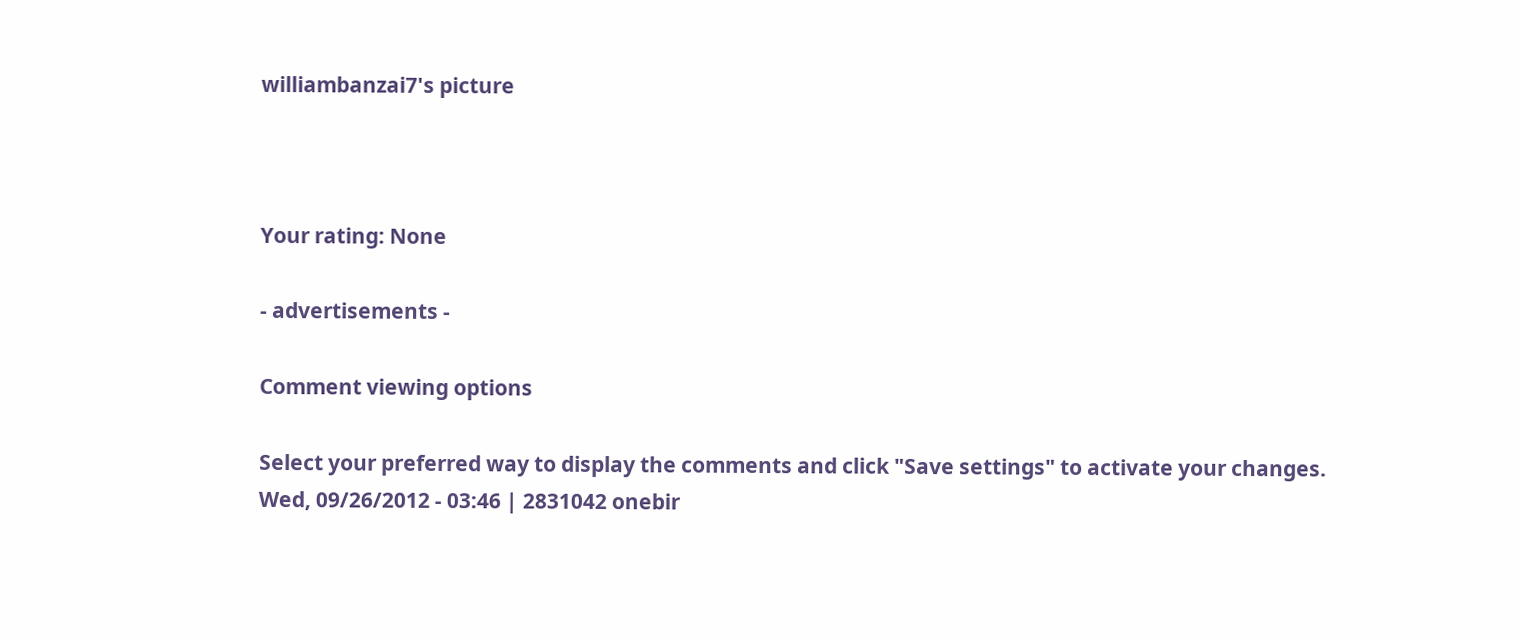williambanzai7's picture



Your rating: None

- advertisements -

Comment viewing options

Select your preferred way to display the comments and click "Save settings" to activate your changes.
Wed, 09/26/2012 - 03:46 | 2831042 onebir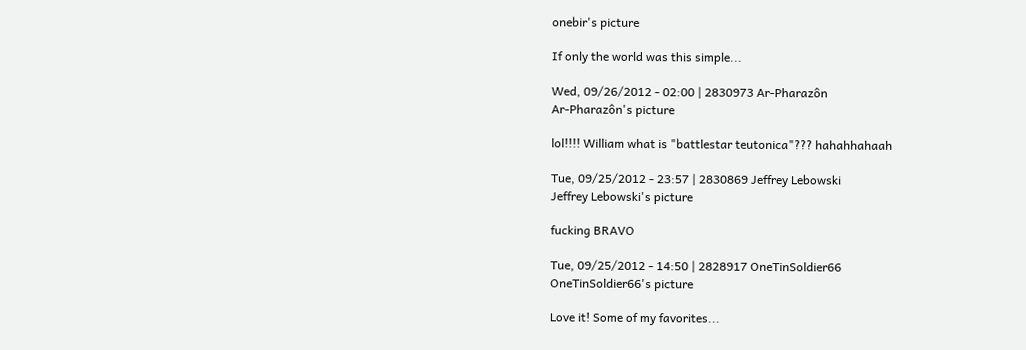onebir's picture

If only the world was this simple...

Wed, 09/26/2012 - 02:00 | 2830973 Ar-Pharazôn
Ar-Pharazôn's picture

lol!!!! William what is "battlestar teutonica"??? hahahhahaah

Tue, 09/25/2012 - 23:57 | 2830869 Jeffrey Lebowski
Jeffrey Lebowski's picture

fucking BRAVO

Tue, 09/25/2012 - 14:50 | 2828917 OneTinSoldier66
OneTinSoldier66's picture

Love it! Some of my favorites...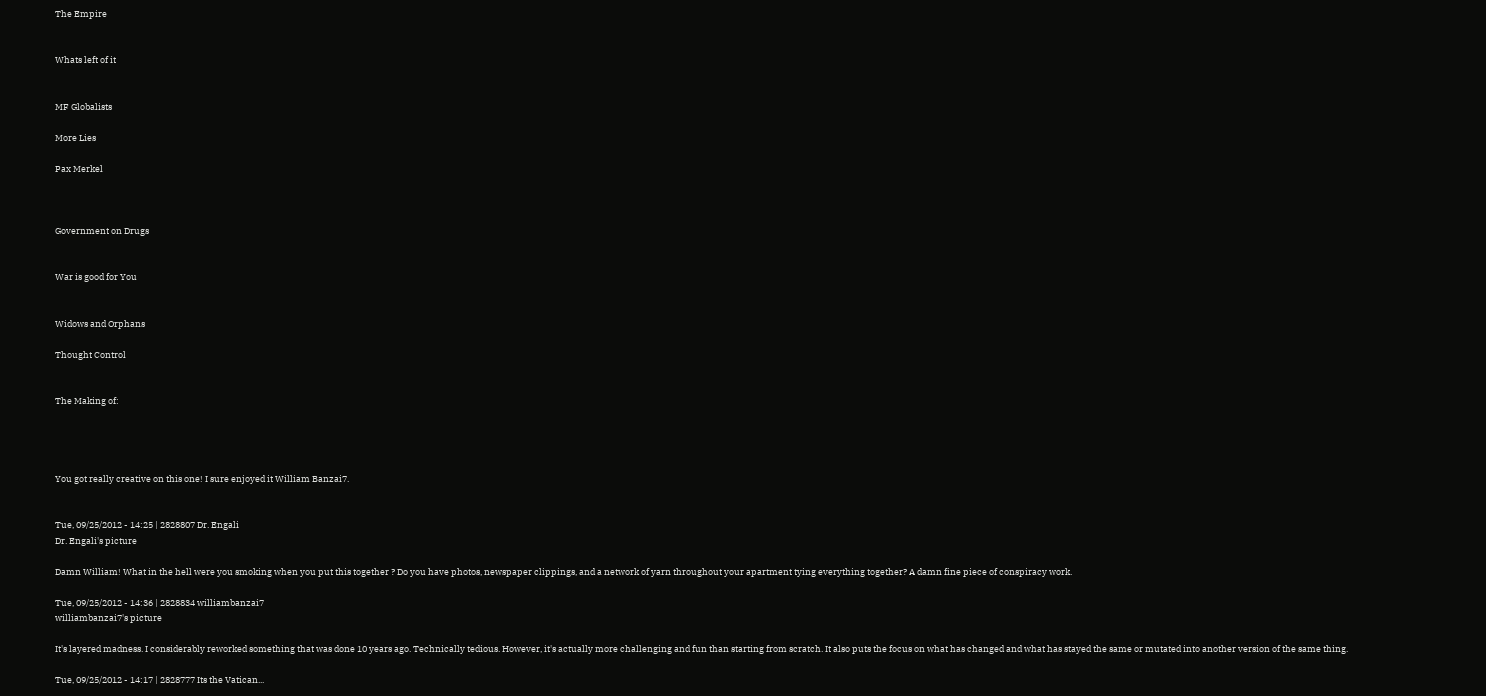The Empire


Whats left of it


MF Globalists

More Lies

Pax Merkel



Government on Drugs


War is good for You


Widows and Orphans

Thought Control


The Making of:




You got really creative on this one! I sure enjoyed it William Banzai7.


Tue, 09/25/2012 - 14:25 | 2828807 Dr. Engali
Dr. Engali's picture

Damn William! What in the hell were you smoking when you put this together ? Do you have photos, newspaper clippings, and a network of yarn throughout your apartment tying everything together? A damn fine piece of conspiracy work.

Tue, 09/25/2012 - 14:36 | 2828834 williambanzai7
williambanzai7's picture

It's layered madness. I considerably reworked something that was done 10 years ago. Technically tedious. However, it's actually more challenging and fun than starting from scratch. It also puts the focus on what has changed and what has stayed the same or mutated into another version of the same thing.

Tue, 09/25/2012 - 14:17 | 2828777 Its the Vatican...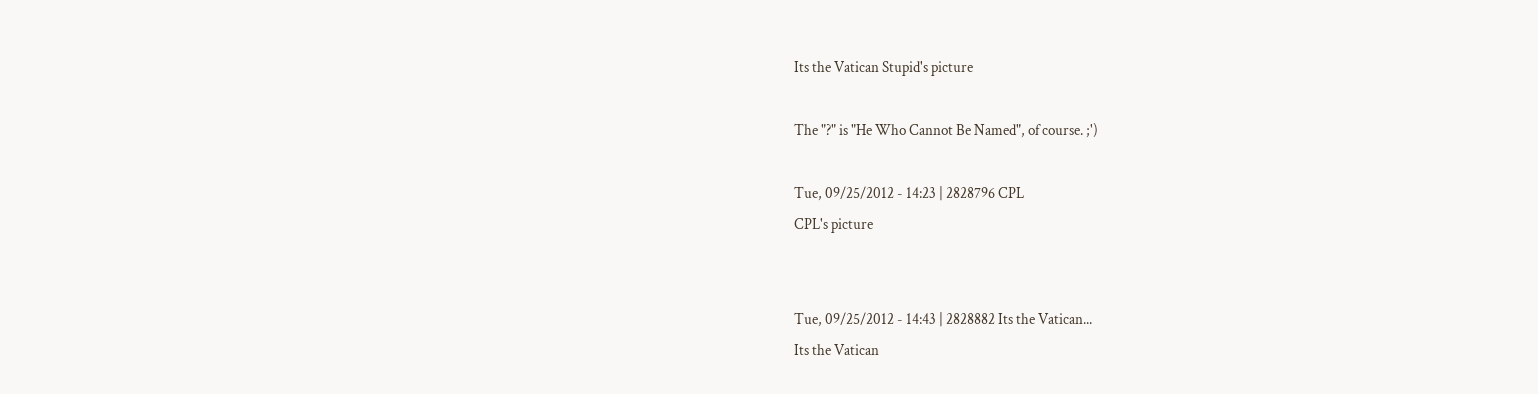Its the Vatican Stupid's picture

The "?" is "He Who Cannot Be Named", of course. ;')

Tue, 09/25/2012 - 14:23 | 2828796 CPL
CPL's picture


Tue, 09/25/2012 - 14:43 | 2828882 Its the Vatican...
Its the Vatican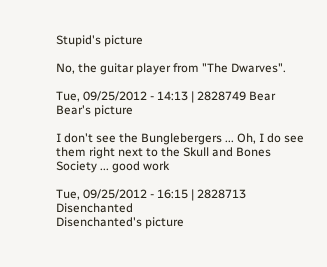Stupid's picture

No, the guitar player from "The Dwarves".

Tue, 09/25/2012 - 14:13 | 2828749 Bear
Bear's picture

I don't see the Bunglebergers ... Oh, I do see them right next to the Skull and Bones Society ... good work

Tue, 09/25/2012 - 16:15 | 2828713 Disenchanted
Disenchanted's picture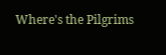Where's the Pilgrims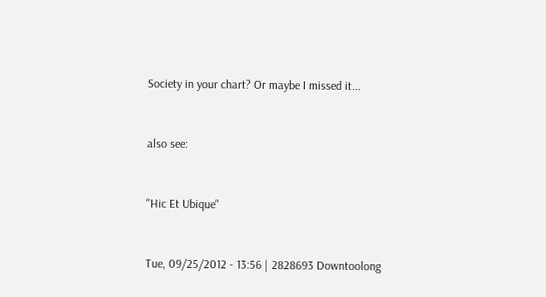Society in your chart? Or maybe I missed it...


also see:


"Hic Et Ubique"


Tue, 09/25/2012 - 13:56 | 2828693 Downtoolong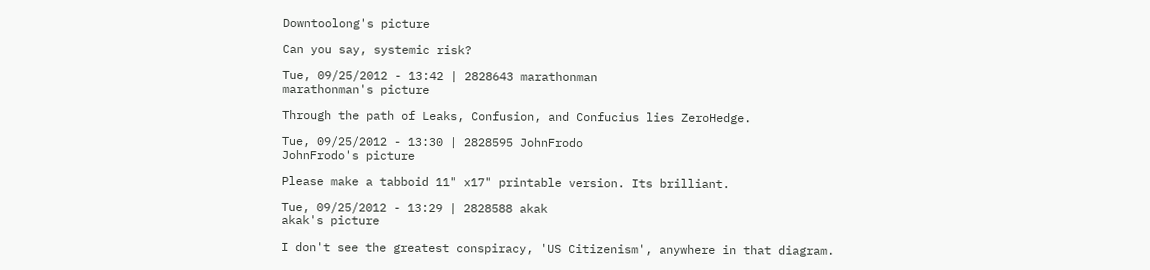Downtoolong's picture

Can you say, systemic risk?

Tue, 09/25/2012 - 13:42 | 2828643 marathonman
marathonman's picture

Through the path of Leaks, Confusion, and Confucius lies ZeroHedge.

Tue, 09/25/2012 - 13:30 | 2828595 JohnFrodo
JohnFrodo's picture

Please make a tabboid 11" x17" printable version. Its brilliant.

Tue, 09/25/2012 - 13:29 | 2828588 akak
akak's picture

I don't see the greatest conspiracy, 'US Citizenism', anywhere in that diagram.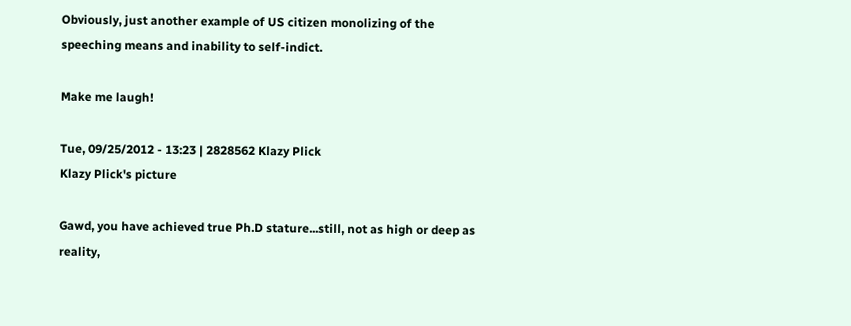Obviously, just another example of US citizen monolizing of the speeching means and inability to self-indict.

Make me laugh!

Tue, 09/25/2012 - 13:23 | 2828562 Klazy Plick
Klazy Plick's picture

Gawd, you have achieved true Ph.D stature...still, not as high or deep as reality,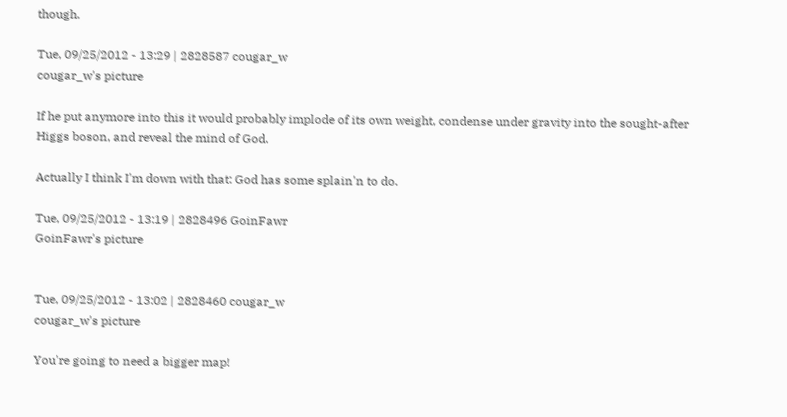though.

Tue, 09/25/2012 - 13:29 | 2828587 cougar_w
cougar_w's picture

If he put anymore into this it would probably implode of its own weight, condense under gravity into the sought-after Higgs boson, and reveal the mind of God.

Actually I think I'm down with that: God has some splain'n to do.

Tue, 09/25/2012 - 13:19 | 2828496 GoinFawr
GoinFawr's picture


Tue, 09/25/2012 - 13:02 | 2828460 cougar_w
cougar_w's picture

You're going to need a bigger map!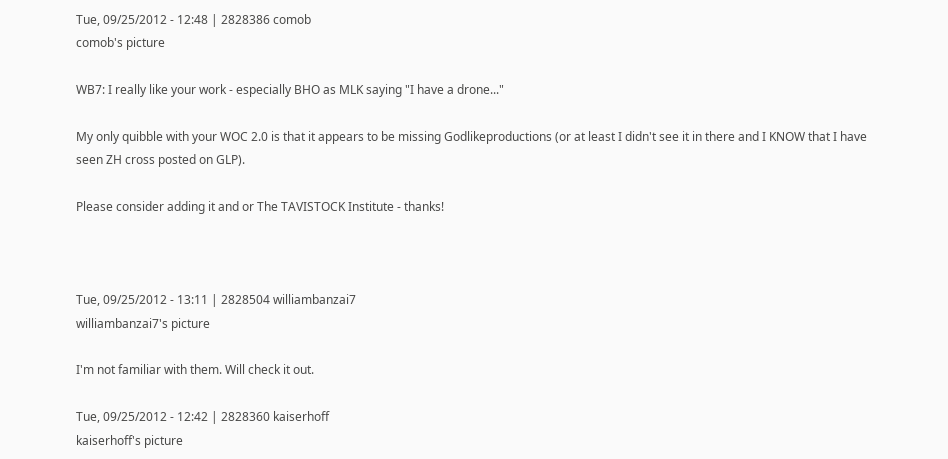Tue, 09/25/2012 - 12:48 | 2828386 comob
comob's picture

WB7: I really like your work - especially BHO as MLK saying "I have a drone..."

My only quibble with your WOC 2.0 is that it appears to be missing Godlikeproductions (or at least I didn't see it in there and I KNOW that I have seen ZH cross posted on GLP).

Please consider adding it and or The TAVISTOCK Institute - thanks!



Tue, 09/25/2012 - 13:11 | 2828504 williambanzai7
williambanzai7's picture

I'm not familiar with them. Will check it out.

Tue, 09/25/2012 - 12:42 | 2828360 kaiserhoff
kaiserhoff's picture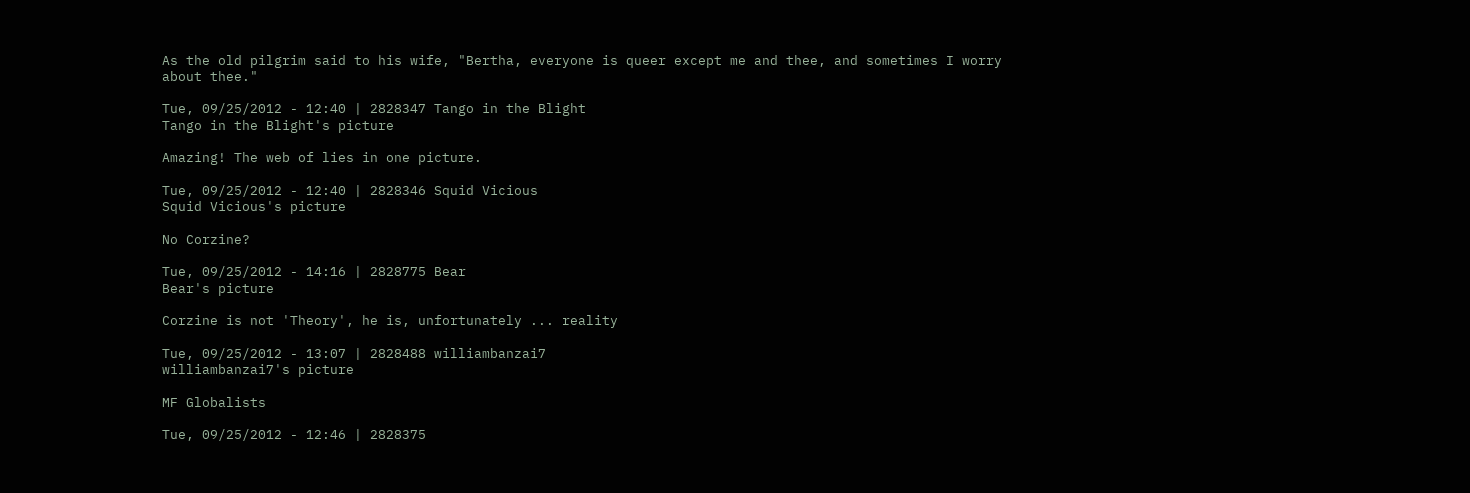As the old pilgrim said to his wife, "Bertha, everyone is queer except me and thee, and sometimes I worry about thee."

Tue, 09/25/2012 - 12:40 | 2828347 Tango in the Blight
Tango in the Blight's picture

Amazing! The web of lies in one picture.

Tue, 09/25/2012 - 12:40 | 2828346 Squid Vicious
Squid Vicious's picture

No Corzine?

Tue, 09/25/2012 - 14:16 | 2828775 Bear
Bear's picture

Corzine is not 'Theory', he is, unfortunately ... reality

Tue, 09/25/2012 - 13:07 | 2828488 williambanzai7
williambanzai7's picture

MF Globalists

Tue, 09/25/2012 - 12:46 | 2828375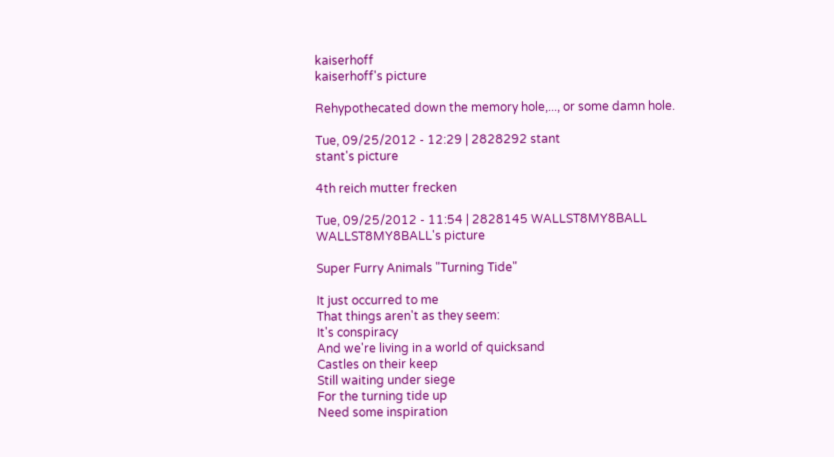kaiserhoff
kaiserhoff's picture

Rehypothecated down the memory hole,..., or some damn hole.

Tue, 09/25/2012 - 12:29 | 2828292 stant
stant's picture

4th reich mutter frecken

Tue, 09/25/2012 - 11:54 | 2828145 WALLST8MY8BALL
WALLST8MY8BALL's picture

Super Furry Animals "Turning Tide"

It just occurred to me
That things aren't as they seem:
It's conspiracy
And we're living in a world of quicksand
Castles on their keep
Still waiting under siege
For the turning tide up
Need some inspiration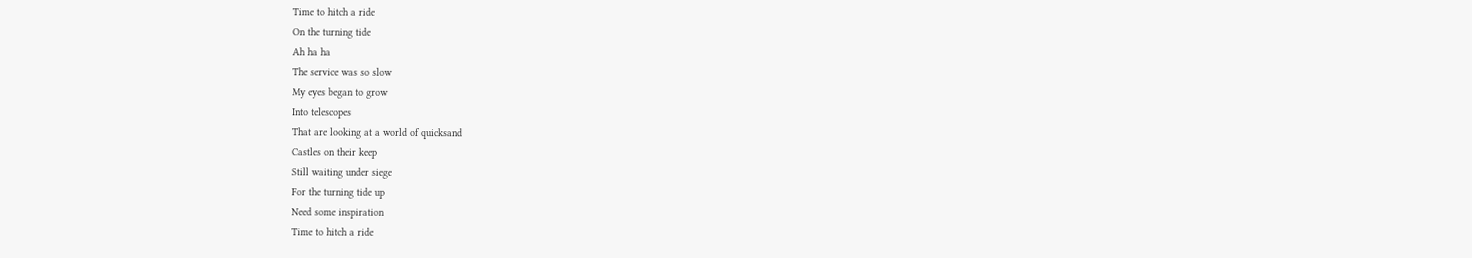Time to hitch a ride
On the turning tide
Ah ha ha
The service was so slow
My eyes began to grow
Into telescopes
That are looking at a world of quicksand
Castles on their keep
Still waiting under siege
For the turning tide up
Need some inspiration
Time to hitch a ride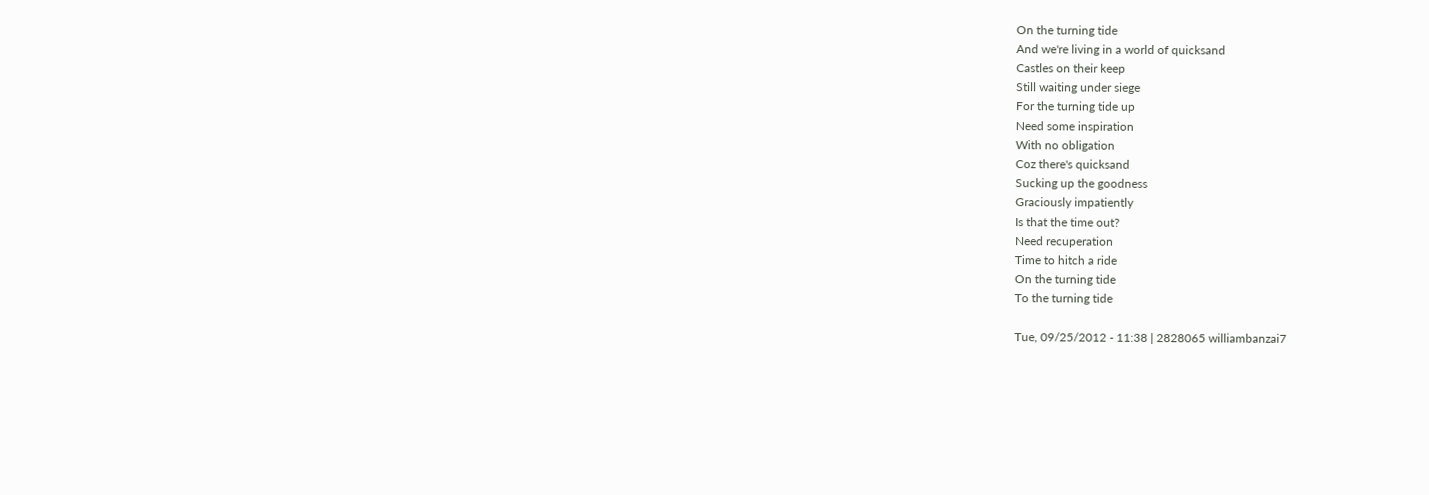On the turning tide
And we're living in a world of quicksand
Castles on their keep
Still waiting under siege
For the turning tide up
Need some inspiration
With no obligation
Coz there's quicksand
Sucking up the goodness
Graciously impatiently
Is that the time out?
Need recuperation
Time to hitch a ride
On the turning tide
To the turning tide

Tue, 09/25/2012 - 11:38 | 2828065 williambanzai7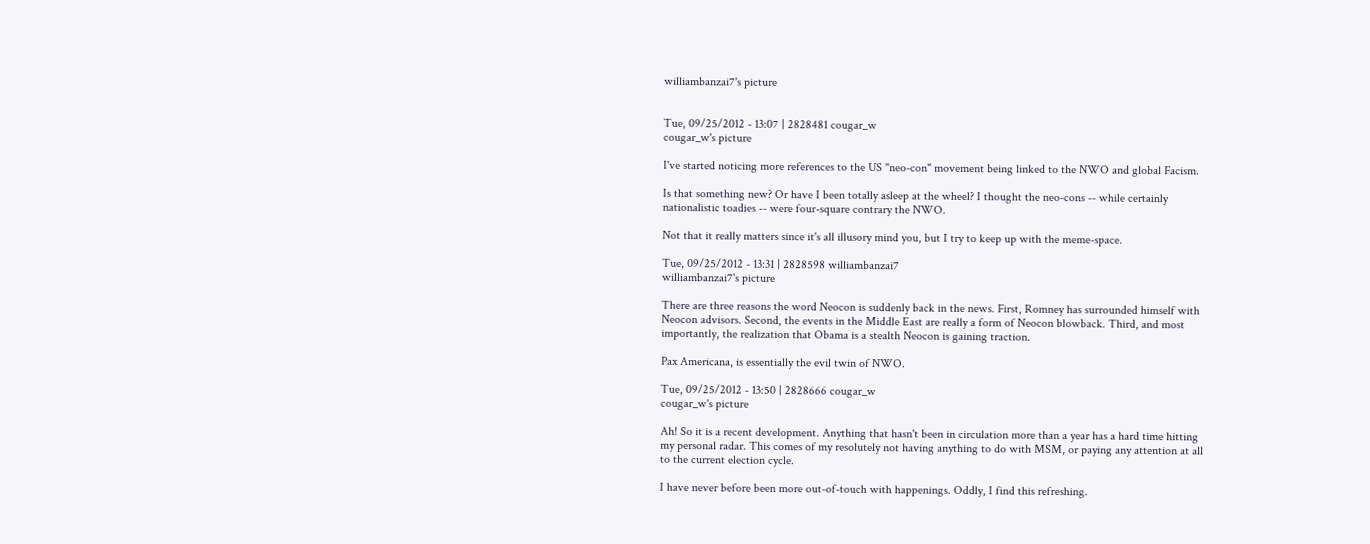williambanzai7's picture


Tue, 09/25/2012 - 13:07 | 2828481 cougar_w
cougar_w's picture

I've started noticing more references to the US "neo-con" movement being linked to the NWO and global Facism.

Is that something new? Or have I been totally asleep at the wheel? I thought the neo-cons -- while certainly nationalistic toadies -- were four-square contrary the NWO.

Not that it really matters since it's all illusory mind you, but I try to keep up with the meme-space.

Tue, 09/25/2012 - 13:31 | 2828598 williambanzai7
williambanzai7's picture

There are three reasons the word Neocon is suddenly back in the news. First, Romney has surrounded himself with Neocon advisors. Second, the events in the Middle East are really a form of Neocon blowback. Third, and most importantly, the realization that Obama is a stealth Neocon is gaining traction.

Pax Americana, is essentially the evil twin of NWO.

Tue, 09/25/2012 - 13:50 | 2828666 cougar_w
cougar_w's picture

Ah! So it is a recent development. Anything that hasn't been in circulation more than a year has a hard time hitting my personal radar. This comes of my resolutely not having anything to do with MSM, or paying any attention at all to the current election cycle.

I have never before been more out-of-touch with happenings. Oddly, I find this refreshing.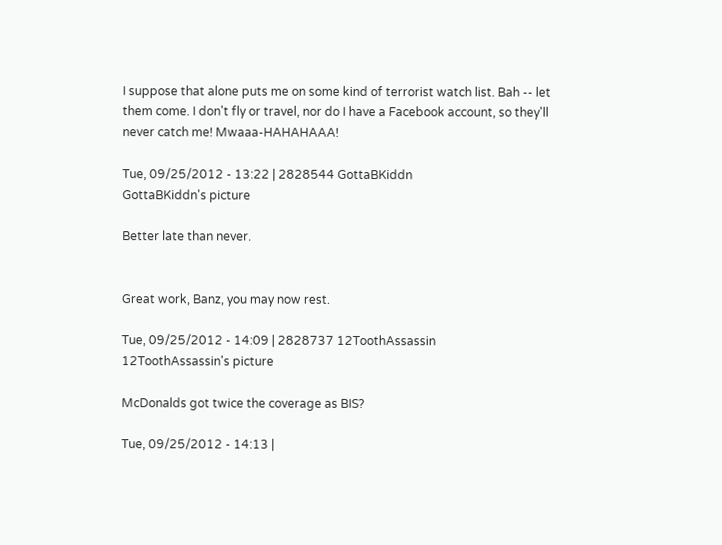I suppose that alone puts me on some kind of terrorist watch list. Bah -- let them come. I don't fly or travel, nor do I have a Facebook account, so they'll never catch me! Mwaaa-HAHAHAAA!

Tue, 09/25/2012 - 13:22 | 2828544 GottaBKiddn
GottaBKiddn's picture

Better late than never.


Great work, Banz, you may now rest.

Tue, 09/25/2012 - 14:09 | 2828737 12ToothAssassin
12ToothAssassin's picture

McDonalds got twice the coverage as BIS?

Tue, 09/25/2012 - 14:13 |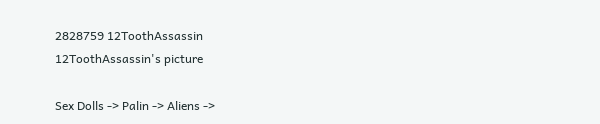2828759 12ToothAssassin
12ToothAssassin's picture

Sex Dolls -> Palin -> Aliens ->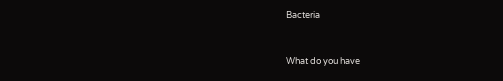Bacteria


What do you have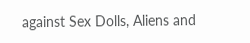against Sex Dolls, Aliens and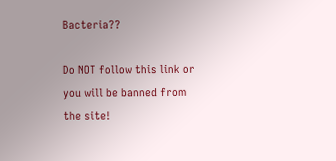Bacteria??

Do NOT follow this link or you will be banned from the site!